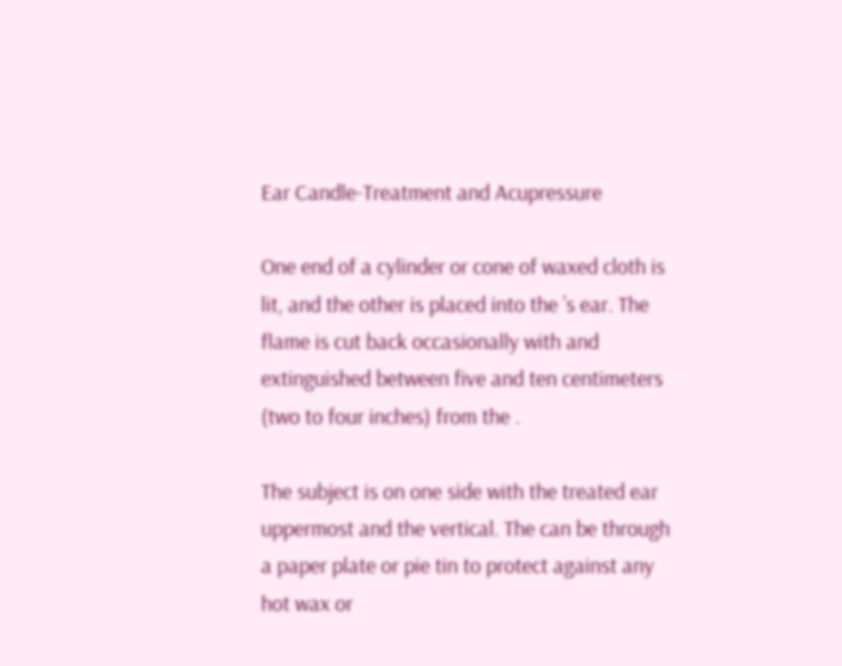Ear Candle-Treatment and Acupressure

One end of a cylinder or cone of waxed cloth is lit, and the other is placed into the ’s ear. The flame is cut back occasionally with and extinguished between five and ten centimeters (two to four inches) from the .

The subject is on one side with the treated ear uppermost and the vertical. The can be through a paper plate or pie tin to protect against any hot wax or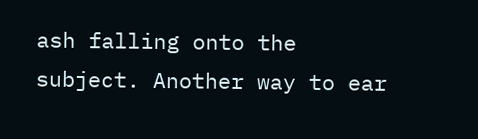ash falling onto the subject. Another way to ear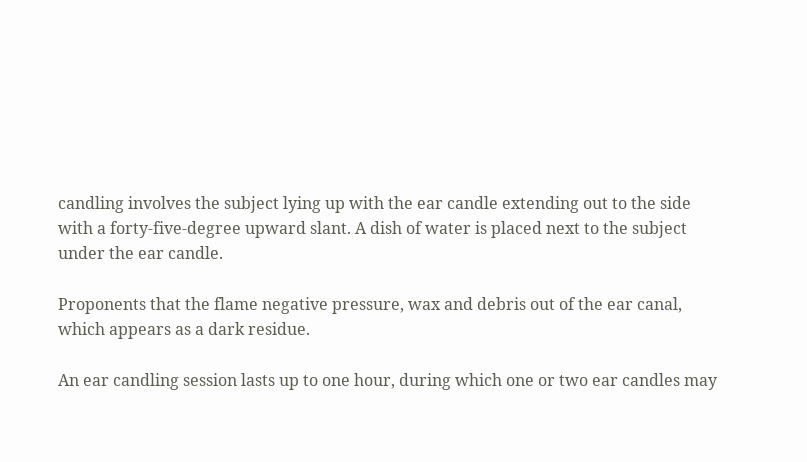candling involves the subject lying up with the ear candle extending out to the side with a forty-five-degree upward slant. A dish of water is placed next to the subject under the ear candle.

Proponents that the flame negative pressure, wax and debris out of the ear canal, which appears as a dark residue.

An ear candling session lasts up to one hour, during which one or two ear candles may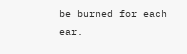be burned for each ear.